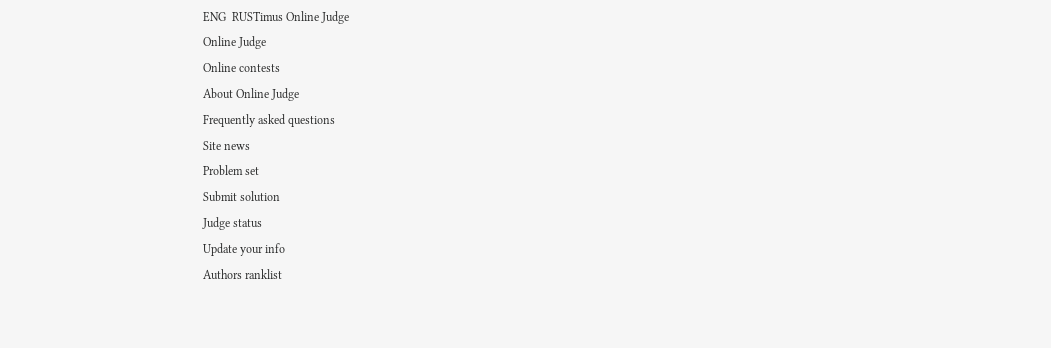ENG  RUSTimus Online Judge
Online Judge
Online contests
About Online Judge
Frequently asked questions
Site news
Problem set
Submit solution
Judge status
Update your info
Authors ranklist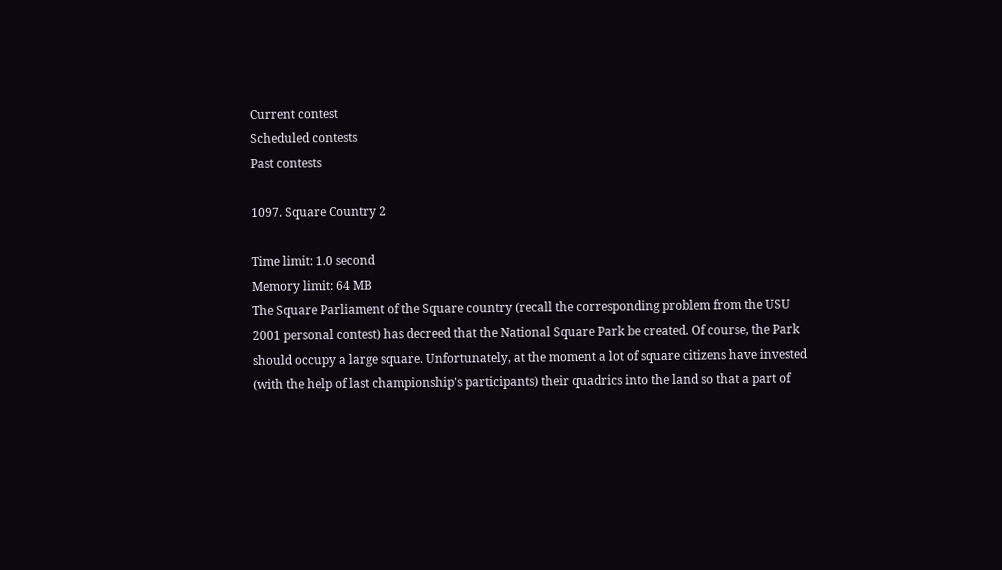Current contest
Scheduled contests
Past contests

1097. Square Country 2

Time limit: 1.0 second
Memory limit: 64 MB
The Square Parliament of the Square country (recall the corresponding problem from the USU 2001 personal contest) has decreed that the National Square Park be created. Of course, the Park should occupy a large square. Unfortunately, at the moment a lot of square citizens have invested (with the help of last championship's participants) their quadrics into the land so that a part of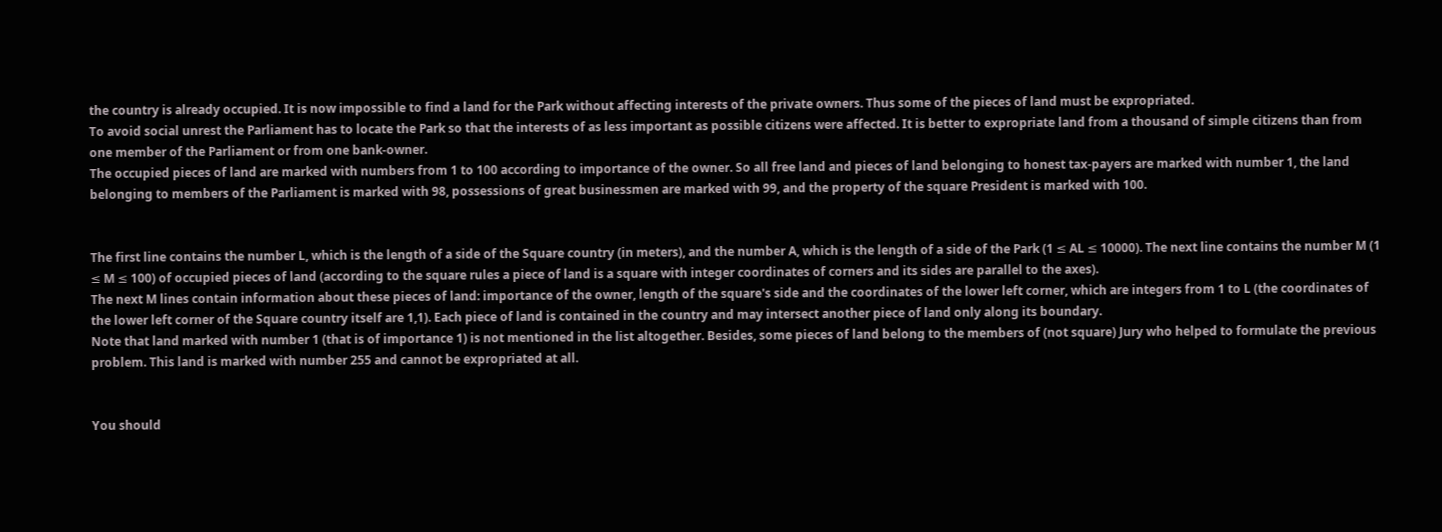the country is already occupied. It is now impossible to find a land for the Park without affecting interests of the private owners. Thus some of the pieces of land must be expropriated.
To avoid social unrest the Parliament has to locate the Park so that the interests of as less important as possible citizens were affected. It is better to expropriate land from a thousand of simple citizens than from one member of the Parliament or from one bank-owner.
The occupied pieces of land are marked with numbers from 1 to 100 according to importance of the owner. So all free land and pieces of land belonging to honest tax-payers are marked with number 1, the land belonging to members of the Parliament is marked with 98, possessions of great businessmen are marked with 99, and the property of the square President is marked with 100.


The first line contains the number L, which is the length of a side of the Square country (in meters), and the number A, which is the length of a side of the Park (1 ≤ AL ≤ 10000). The next line contains the number M (1 ≤ M ≤ 100) of occupied pieces of land (according to the square rules a piece of land is a square with integer coordinates of corners and its sides are parallel to the axes).
The next M lines contain information about these pieces of land: importance of the owner, length of the square's side and the coordinates of the lower left corner, which are integers from 1 to L (the coordinates of the lower left corner of the Square country itself are 1,1). Each piece of land is contained in the country and may intersect another piece of land only along its boundary.
Note that land marked with number 1 (that is of importance 1) is not mentioned in the list altogether. Besides, some pieces of land belong to the members of (not square) Jury who helped to formulate the previous problem. This land is marked with number 255 and cannot be expropriated at all.


You should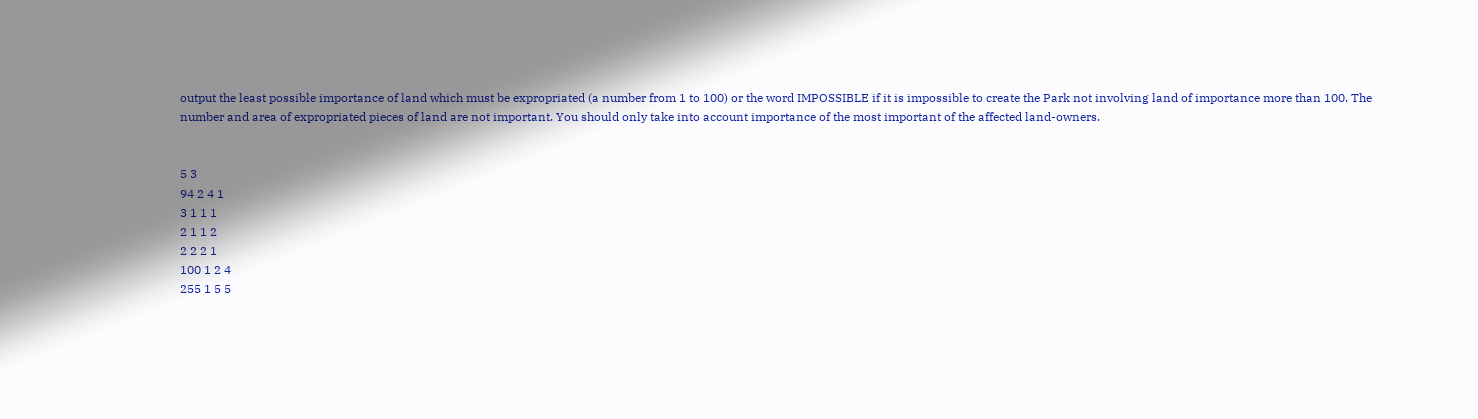output the least possible importance of land which must be expropriated (a number from 1 to 100) or the word IMPOSSIBLE if it is impossible to create the Park not involving land of importance more than 100. The number and area of expropriated pieces of land are not important. You should only take into account importance of the most important of the affected land-owners.


5 3
94 2 4 1
3 1 1 1
2 1 1 2
2 2 2 1
100 1 2 4
255 1 5 5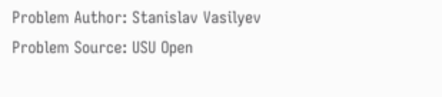Problem Author: Stanislav Vasilyev
Problem Source: USU Open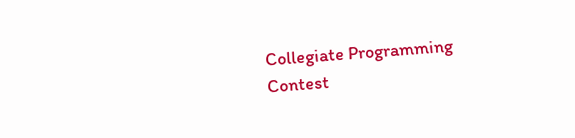Collegiate Programming Contest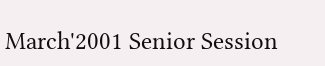March'2001 Senior Session